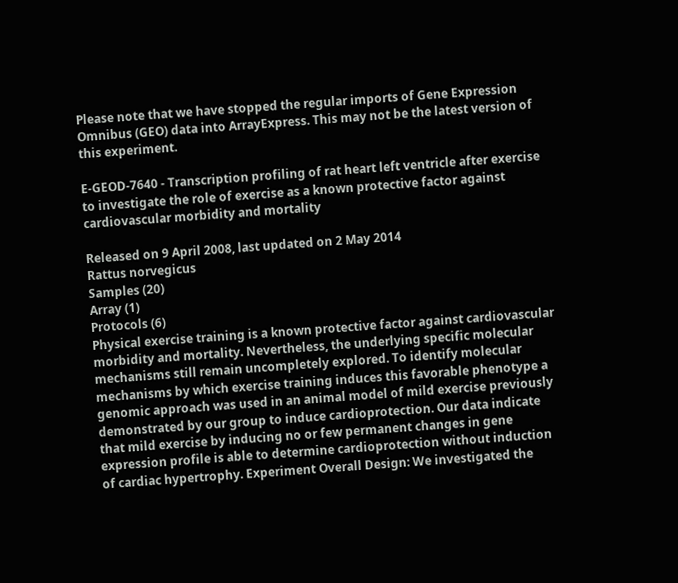Please note that we have stopped the regular imports of Gene Expression Omnibus (GEO) data into ArrayExpress. This may not be the latest version of this experiment.

E-GEOD-7640 - Transcription profiling of rat heart left ventricle after exercise to investigate the role of exercise as a known protective factor against cardiovascular morbidity and mortality

Released on 9 April 2008, last updated on 2 May 2014
Rattus norvegicus
Samples (20)
Array (1)
Protocols (6)
Physical exercise training is a known protective factor against cardiovascular morbidity and mortality. Nevertheless, the underlying specific molecular mechanisms still remain uncompletely explored. To identify molecular mechanisms by which exercise training induces this favorable phenotype a genomic approach was used in an animal model of mild exercise previously demonstrated by our group to induce cardioprotection. Our data indicate that mild exercise by inducing no or few permanent changes in gene expression profile is able to determine cardioprotection without induction of cardiac hypertrophy. Experiment Overall Design: We investigated the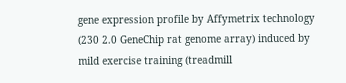gene expression profile by Affymetrix technology (230 2.0 GeneChip rat genome array) induced by mild exercise training (treadmill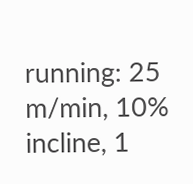running: 25 m/min, 10% incline, 1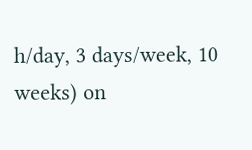h/day, 3 days/week, 10 weeks) on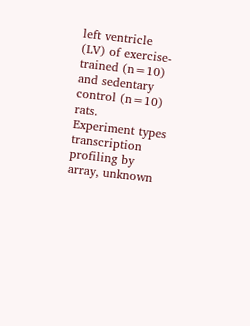left ventricle (LV) of exercise-trained (n=10) and sedentary control (n=10) rats.
Experiment types
transcription profiling by array, unknown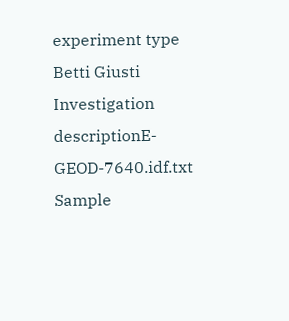experiment type
Betti Giusti
Investigation descriptionE-GEOD-7640.idf.txt
Sample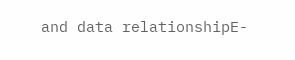and data relationshipE-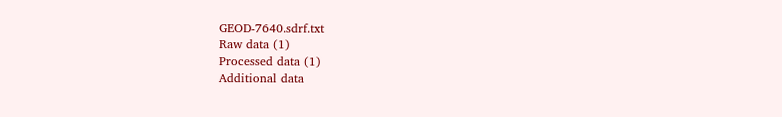GEOD-7640.sdrf.txt
Raw data (1)
Processed data (1)
Additional data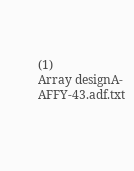(1)
Array designA-AFFY-43.adf.txt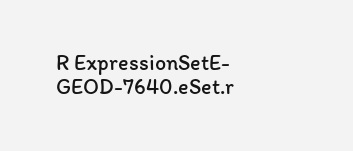R ExpressionSetE-GEOD-7640.eSet.r